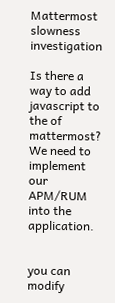Mattermost slowness investigation

Is there a way to add javascript to the of mattermost? We need to implement our APM/RUM into the application.


you can modify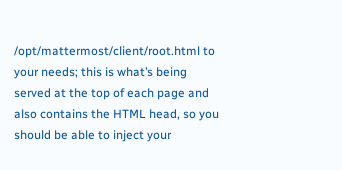/opt/mattermost/client/root.html to your needs; this is what’s being served at the top of each page and also contains the HTML head, so you should be able to inject your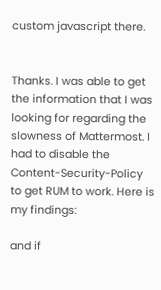custom javascript there.


Thanks. I was able to get the information that I was looking for regarding the slowness of Mattermost. I had to disable the Content-Security-Policy to get RUM to work. Here is my findings:

and if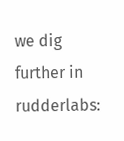we dig further in rudderlabs: